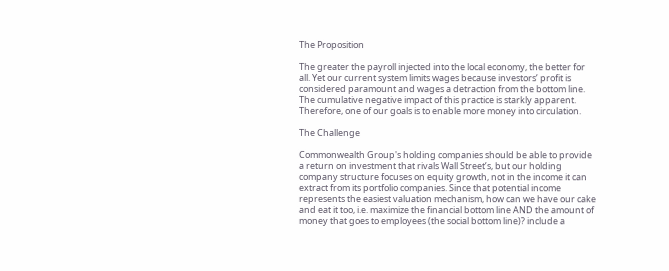The Proposition

The greater the payroll injected into the local economy, the better for all. Yet our current system limits wages because investors’ profit is considered paramount and wages a detraction from the bottom line. The cumulative negative impact of this practice is starkly apparent. Therefore, one of our goals is to enable more money into circulation.

The Challenge

Commonwealth Group's holding companies should be able to provide a return on investment that rivals Wall Street’s, but our holding company structure focuses on equity growth, not in the income it can extract from its portfolio companies. Since that potential income represents the easiest valuation mechanism, how can we have our cake and eat it too, i.e. maximize the financial bottom line AND the amount of money that goes to employees (the social bottom line)? include a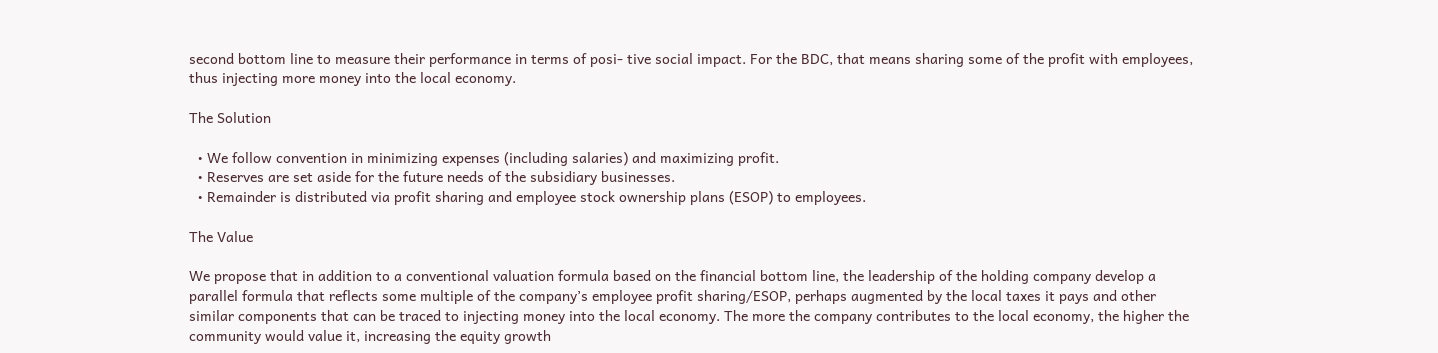second bottom line to measure their performance in terms of posi- tive social impact. For the BDC, that means sharing some of the profit with employees, thus injecting more money into the local economy.

The Solution

  • We follow convention in minimizing expenses (including salaries) and maximizing profit.
  • Reserves are set aside for the future needs of the subsidiary businesses.
  • Remainder is distributed via profit sharing and employee stock ownership plans (ESOP) to employees.

The Value

We propose that in addition to a conventional valuation formula based on the financial bottom line, the leadership of the holding company develop a parallel formula that reflects some multiple of the company’s employee profit sharing/ESOP, perhaps augmented by the local taxes it pays and other similar components that can be traced to injecting money into the local economy. The more the company contributes to the local economy, the higher the community would value it, increasing the equity growth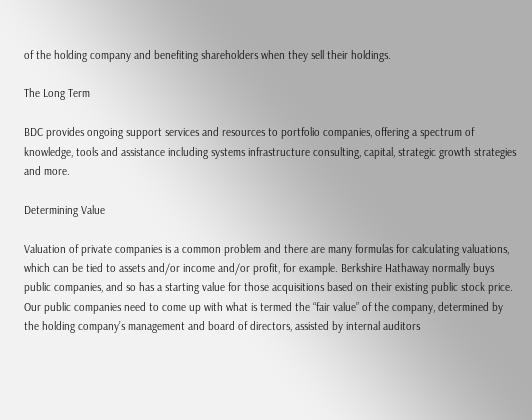of the holding company and benefiting shareholders when they sell their holdings.

The Long Term

BDC provides ongoing support services and resources to portfolio companies, offering a spectrum of knowledge, tools and assistance including systems infrastructure consulting, capital, strategic growth strategies and more.

Determining Value

Valuation of private companies is a common problem and there are many formulas for calculating valuations, which can be tied to assets and/or income and/or profit, for example. Berkshire Hathaway normally buys public companies, and so has a starting value for those acquisitions based on their existing public stock price. Our public companies need to come up with what is termed the “fair value” of the company, determined by the holding company’s management and board of directors, assisted by internal auditors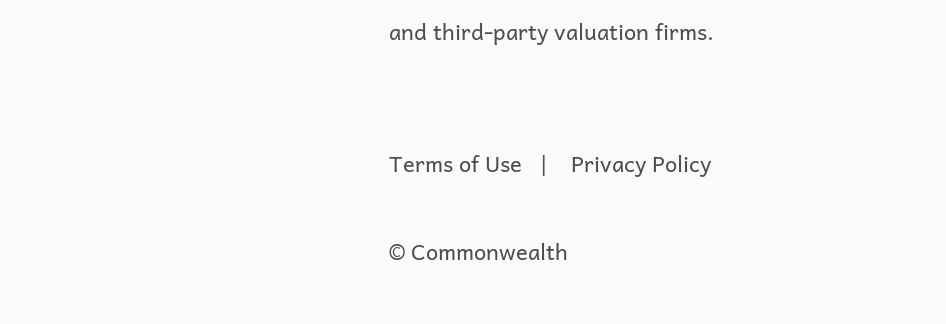and third-party valuation firms.


Terms of Use   |    Privacy Policy

© Commonwealth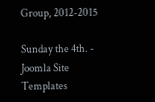Group, 2012-2015

Sunday the 4th. - Joomla Site Templates